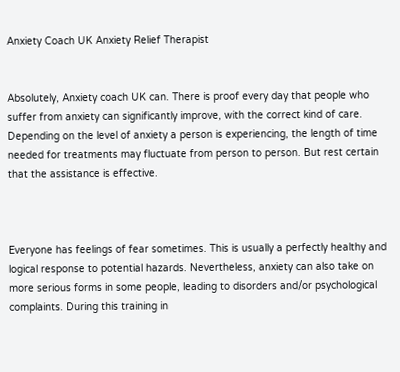Anxiety Coach UK Anxiety Relief Therapist


Absolutely, Anxiety coach UK can. There is proof every day that people who suffer from anxiety can significantly improve, with the correct kind of care. Depending on the level of anxiety a person is experiencing, the length of time needed for treatments may fluctuate from person to person. But rest certain that the assistance is effective.



Everyone has feelings of fear sometimes. This is usually a perfectly healthy and logical response to potential hazards. Nevertheless, anxiety can also take on more serious forms in some people, leading to disorders and/or psychological complaints. During this training in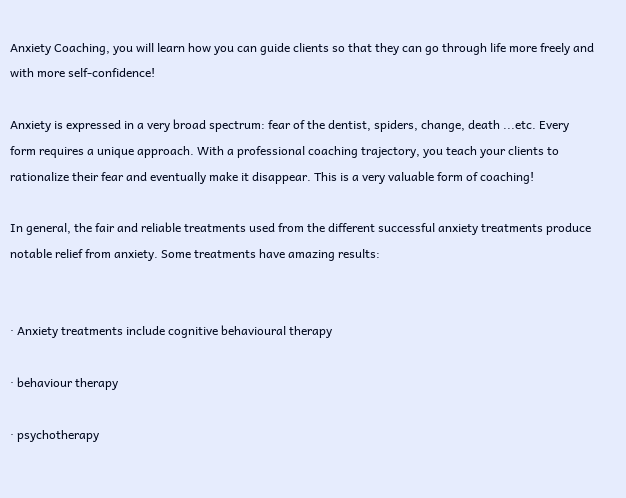Anxiety Coaching, you will learn how you can guide clients so that they can go through life more freely and with more self-confidence!

Anxiety is expressed in a very broad spectrum: fear of the dentist, spiders, change, death ...etc. Every form requires a unique approach. With a professional coaching trajectory, you teach your clients to rationalize their fear and eventually make it disappear. This is a very valuable form of coaching!

In general, the fair and reliable treatments used from the different successful anxiety treatments produce notable relief from anxiety. Some treatments have amazing results:


· Anxiety treatments include cognitive behavioural therapy

· behaviour therapy

· psychotherapy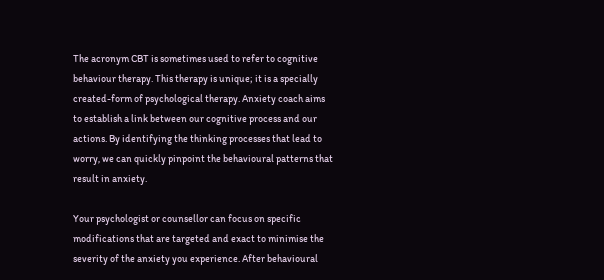The acronym CBT is sometimes used to refer to cognitive behaviour therapy. This therapy is unique; it is a specially created-form of psychological therapy. Anxiety coach aims to establish a link between our cognitive process and our actions. By identifying the thinking processes that lead to worry, we can quickly pinpoint the behavioural patterns that result in anxiety.

Your psychologist or counsellor can focus on specific modifications that are targeted and exact to minimise the severity of the anxiety you experience. After behavioural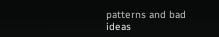patterns and bad ideas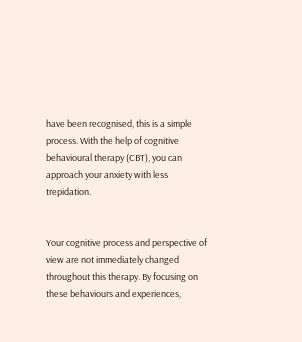have been recognised, this is a simple process. With the help of cognitive behavioural therapy (CBT), you can approach your anxiety with less trepidation.


Your cognitive process and perspective of view are not immediately changed throughout this therapy. By focusing on these behaviours and experiences,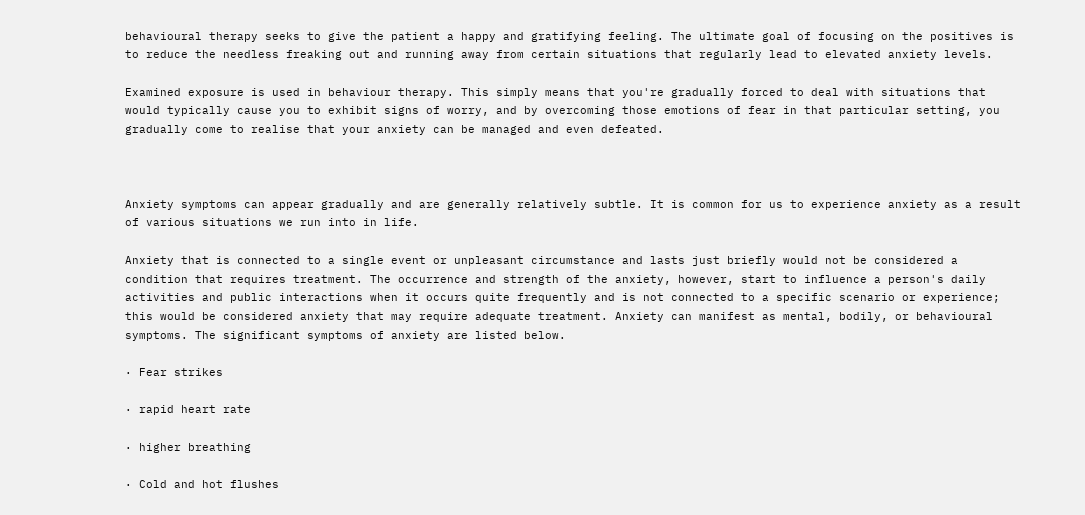behavioural therapy seeks to give the patient a happy and gratifying feeling. The ultimate goal of focusing on the positives is to reduce the needless freaking out and running away from certain situations that regularly lead to elevated anxiety levels.

Examined exposure is used in behaviour therapy. This simply means that you're gradually forced to deal with situations that would typically cause you to exhibit signs of worry, and by overcoming those emotions of fear in that particular setting, you gradually come to realise that your anxiety can be managed and even defeated.



Anxiety symptoms can appear gradually and are generally relatively subtle. It is common for us to experience anxiety as a result of various situations we run into in life.

Anxiety that is connected to a single event or unpleasant circumstance and lasts just briefly would not be considered a condition that requires treatment. The occurrence and strength of the anxiety, however, start to influence a person's daily activities and public interactions when it occurs quite frequently and is not connected to a specific scenario or experience; this would be considered anxiety that may require adequate treatment. Anxiety can manifest as mental, bodily, or behavioural symptoms. The significant symptoms of anxiety are listed below.

· Fear strikes

· rapid heart rate

· higher breathing

· Cold and hot flushes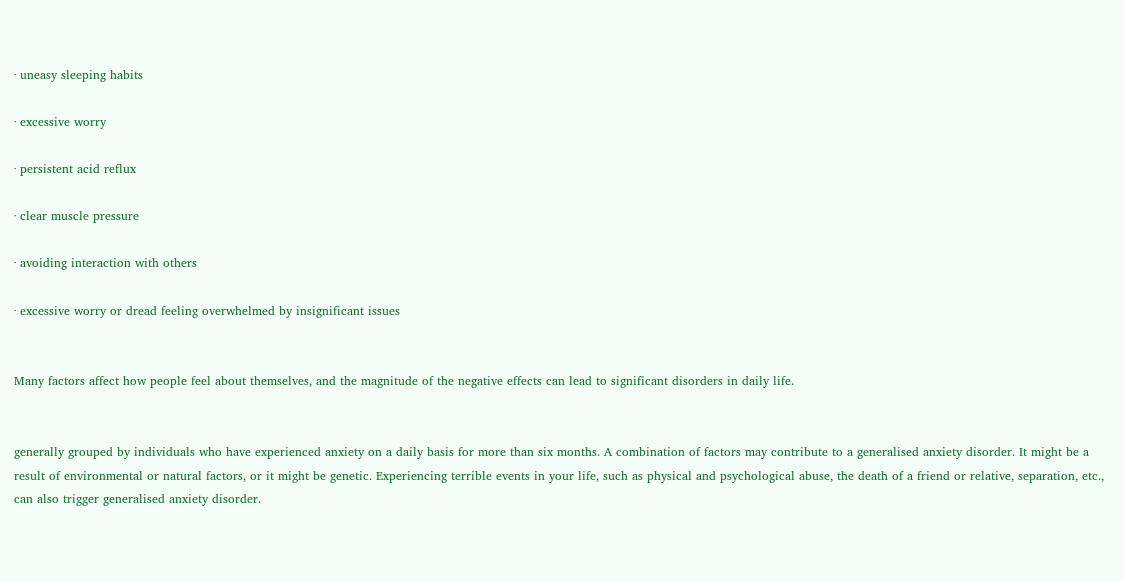· uneasy sleeping habits

· excessive worry

· persistent acid reflux

· clear muscle pressure

· avoiding interaction with others

· excessive worry or dread feeling overwhelmed by insignificant issues


Many factors affect how people feel about themselves, and the magnitude of the negative effects can lead to significant disorders in daily life.


generally grouped by individuals who have experienced anxiety on a daily basis for more than six months. A combination of factors may contribute to a generalised anxiety disorder. It might be a result of environmental or natural factors, or it might be genetic. Experiencing terrible events in your life, such as physical and psychological abuse, the death of a friend or relative, separation, etc., can also trigger generalised anxiety disorder.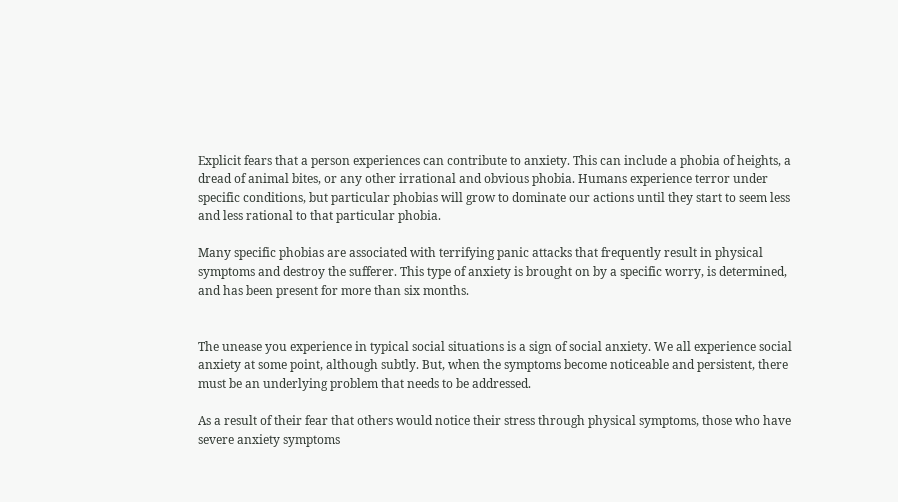Explicit fears that a person experiences can contribute to anxiety. This can include a phobia of heights, a dread of animal bites, or any other irrational and obvious phobia. Humans experience terror under specific conditions, but particular phobias will grow to dominate our actions until they start to seem less and less rational to that particular phobia.

Many specific phobias are associated with terrifying panic attacks that frequently result in physical symptoms and destroy the sufferer. This type of anxiety is brought on by a specific worry, is determined, and has been present for more than six months.


The unease you experience in typical social situations is a sign of social anxiety. We all experience social anxiety at some point, although subtly. But, when the symptoms become noticeable and persistent, there must be an underlying problem that needs to be addressed.

As a result of their fear that others would notice their stress through physical symptoms, those who have severe anxiety symptoms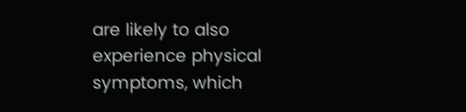are likely to also experience physical symptoms, which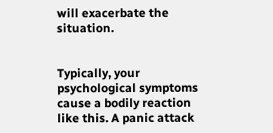will exacerbate the situation.


Typically, your psychological symptoms cause a bodily reaction like this. A panic attack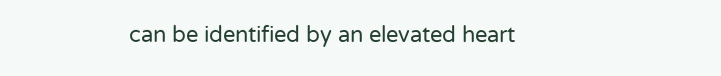can be identified by an elevated heart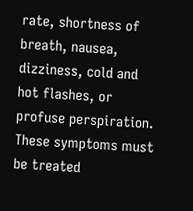rate, shortness of breath, nausea, dizziness, cold and hot flashes, or profuse perspiration. These symptoms must be treated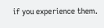if you experience them.